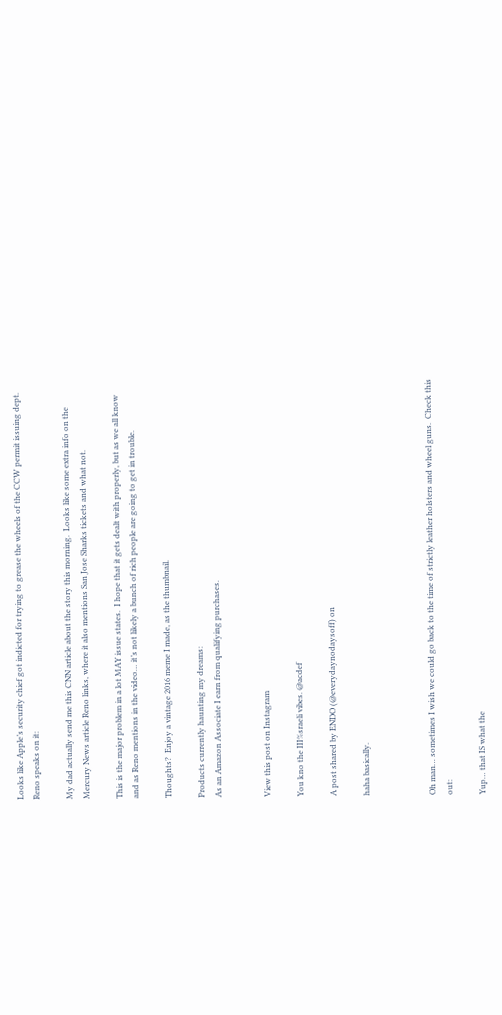Looks like Apple’s security chief got indicted for trying to grease the wheels of the CCW permit issuing dept.  Reno speaks on it:

My dad actually send me this CNN article about the story this morning.  Looks like some extra info on the Mercury News article Reno links, where it also mentions San Jose Sharks tickets and what not.

This is the major problem in a lot MAY issue states.  I hope that it gets dealt with properly, but as we all know and as Reno mentions in the video… it’s not likely a bunch of rich people are going to get in trouble.

Thoughts?  Enjoy a vintage 2016 meme I made, as the thumbnail.

Products currently haunting my dreams:
As an Amazon Associate I earn from qualifying purchases.


View this post on Instagram

You kno the III%sraeli vibes. @acdef

A post shared by ENDO (@everydaynodaysoff) on

haha basically.



Oh man… sometimes I wish we could go back to the time of strictly leather holsters and wheel guns.  Check this out:

Yup… that IS what the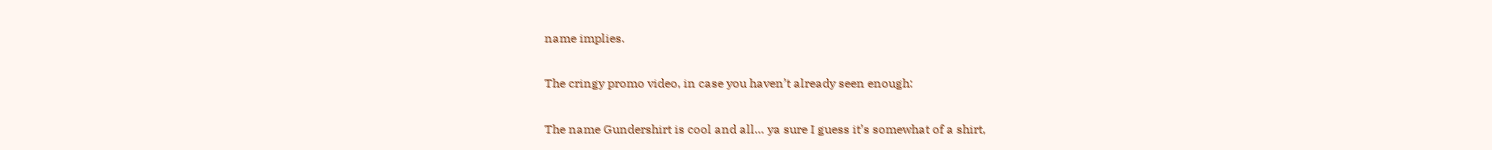name implies.

The cringy promo video, in case you haven’t already seen enough:

The name Gundershirt is cool and all… ya sure I guess it’s somewhat of a shirt,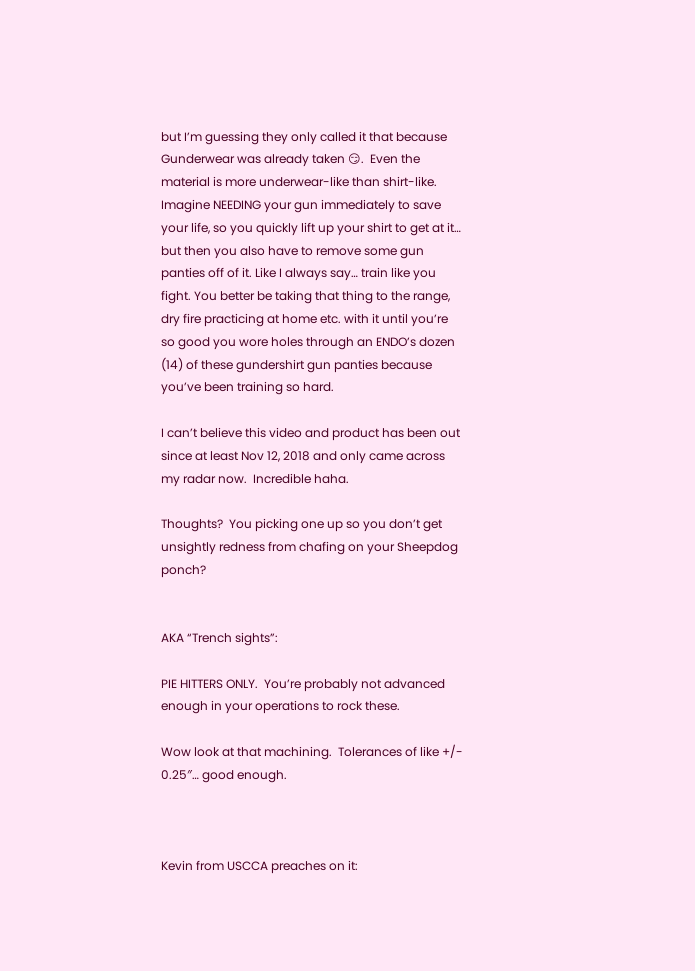but I’m guessing they only called it that because Gunderwear was already taken 😏.  Even the material is more underwear-like than shirt-like. Imagine NEEDING your gun immediately to save your life, so you quickly lift up your shirt to get at it… but then you also have to remove some gun panties off of it. Like I always say… train like you fight. You better be taking that thing to the range, dry fire practicing at home etc. with it until you’re so good you wore holes through an ENDO’s dozen (14) of these gundershirt gun panties because you’ve been training so hard.

I can’t believe this video and product has been out since at least Nov 12, 2018 and only came across my radar now.  Incredible haha.

Thoughts?  You picking one up so you don’t get unsightly redness from chafing on your Sheepdog ponch?


AKA “Trench sights”:

PIE HITTERS ONLY.  You’re probably not advanced enough in your operations to rock these.

Wow look at that machining.  Tolerances of like +/- 0.25″… good enough.



Kevin from USCCA preaches on it: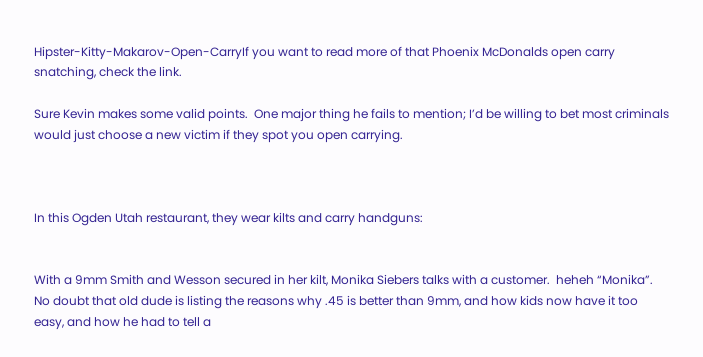Hipster-Kitty-Makarov-Open-CarryIf you want to read more of that Phoenix McDonalds open carry snatching, check the link.

Sure Kevin makes some valid points.  One major thing he fails to mention; I’d be willing to bet most criminals would just choose a new victim if they spot you open carrying.



In this Ogden Utah restaurant, they wear kilts and carry handguns:


With a 9mm Smith and Wesson secured in her kilt, Monika Siebers talks with a customer.  heheh “Monika”.  No doubt that old dude is listing the reasons why .45 is better than 9mm, and how kids now have it too easy, and how he had to tell a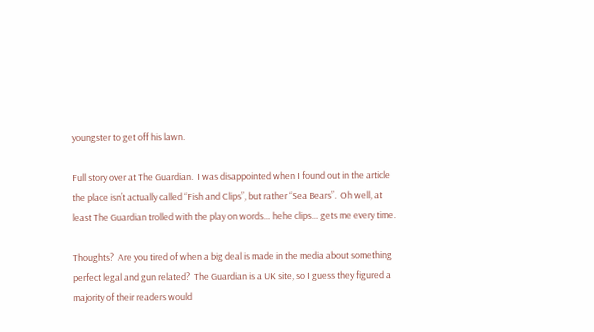youngster to get off his lawn.

Full story over at The Guardian.  I was disappointed when I found out in the article the place isn’t actually called “Fish and Clips”, but rather “Sea Bears”.  Oh well, at least The Guardian trolled with the play on words… hehe clips… gets me every time.

Thoughts?  Are you tired of when a big deal is made in the media about something perfect legal and gun related?  The Guardian is a UK site, so I guess they figured a majority of their readers would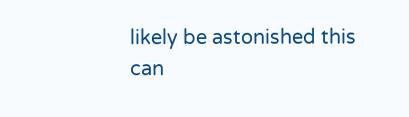likely be astonished this can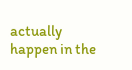actually happen in the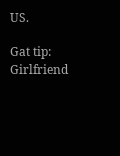US.

Gat tip: Girlfriend